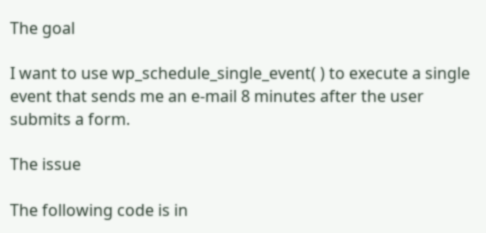The goal

I want to use wp_schedule_single_event( ) to execute a single event that sends me an e-mail 8 minutes after the user submits a form.

The issue

The following code is in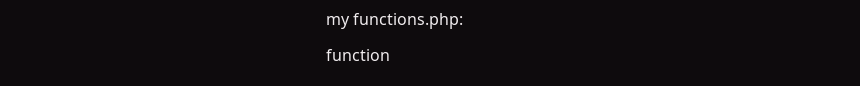my functions.php:

function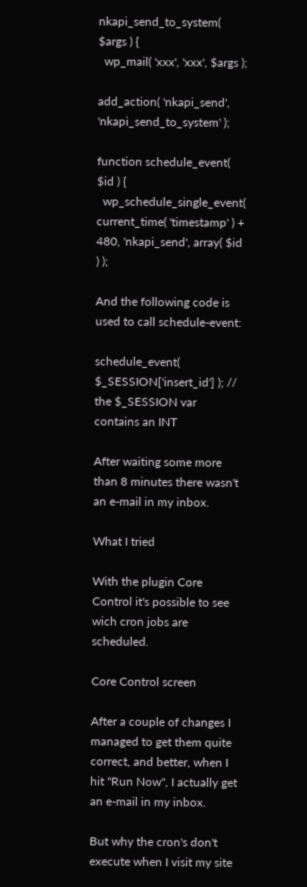nkapi_send_to_system( $args ) {
  wp_mail( 'xxx', 'xxx', $args );

add_action( 'nkapi_send', 'nkapi_send_to_system' );

function schedule_event( $id ) {
  wp_schedule_single_event( current_time( 'timestamp' ) + 480, 'nkapi_send', array( $id ) );

And the following code is used to call schedule-event:

schedule_event( $_SESSION['insert_id'] ); // the $_SESSION var contains an INT

After waiting some more than 8 minutes there wasn't an e-mail in my inbox.

What I tried

With the plugin Core Control it's possible to see wich cron jobs are scheduled.

Core Control screen

After a couple of changes I managed to get them quite correct, and better, when I hit "Run Now", I actually get an e-mail in my inbox.

But why the cron's don't execute when I visit my site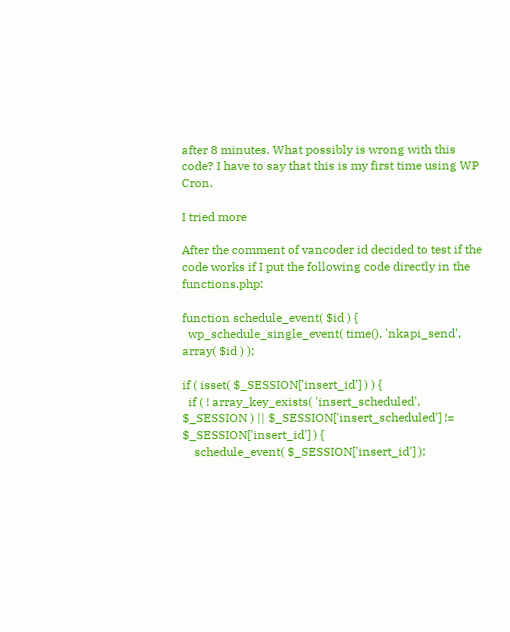after 8 minutes. What possibly is wrong with this code? I have to say that this is my first time using WP Cron.

I tried more

After the comment of vancoder id decided to test if the code works if I put the following code directly in the functions.php:

function schedule_event( $id ) {
  wp_schedule_single_event( time(), 'nkapi_send', array( $id ) );

if ( isset( $_SESSION['insert_id'] ) ) {
  if ( ! array_key_exists( 'insert_scheduled', $_SESSION ) || $_SESSION['insert_scheduled'] != $_SESSION['insert_id'] ) {
    schedule_event( $_SESSION['insert_id'] );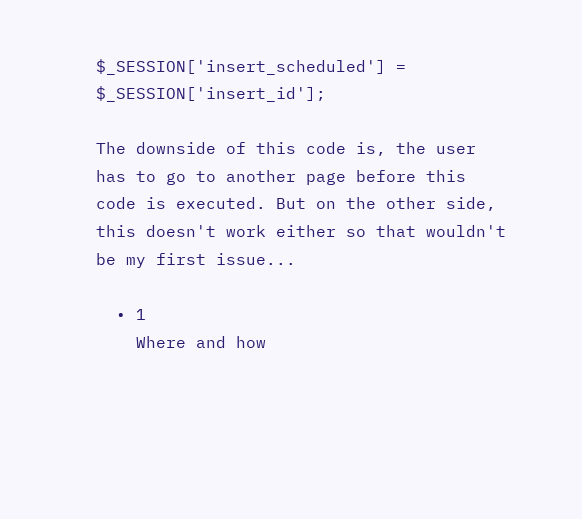$_SESSION['insert_scheduled'] = $_SESSION['insert_id'];

The downside of this code is, the user has to go to another page before this code is executed. But on the other side, this doesn't work either so that wouldn't be my first issue...

  • 1
    Where and how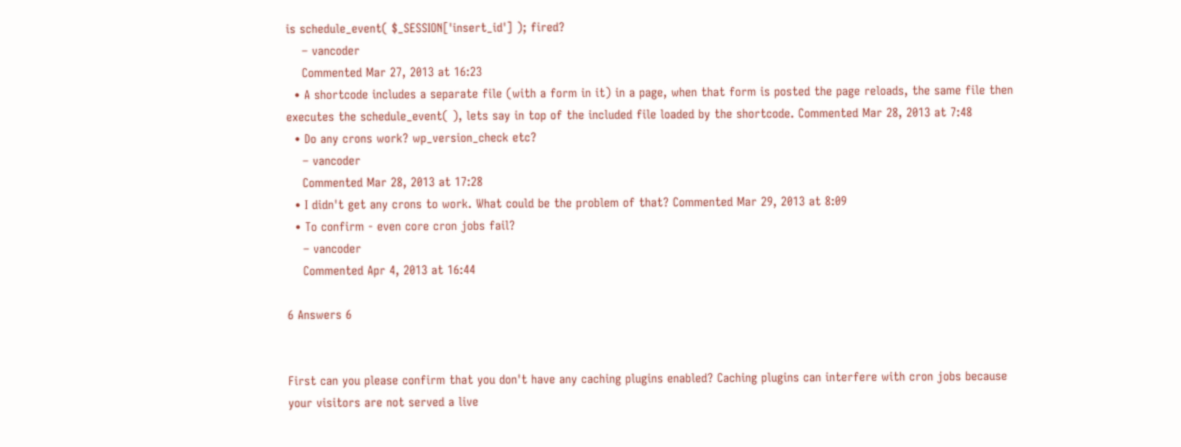is schedule_event( $_SESSION['insert_id'] ); fired?
    – vancoder
    Commented Mar 27, 2013 at 16:23
  • A shortcode includes a separate file (with a form in it) in a page, when that form is posted the page reloads, the same file then executes the schedule_event( ), lets say in top of the included file loaded by the shortcode. Commented Mar 28, 2013 at 7:48
  • Do any crons work? wp_version_check etc?
    – vancoder
    Commented Mar 28, 2013 at 17:28
  • I didn't get any crons to work. What could be the problem of that? Commented Mar 29, 2013 at 8:09
  • To confirm - even core cron jobs fail?
    – vancoder
    Commented Apr 4, 2013 at 16:44

6 Answers 6


First can you please confirm that you don't have any caching plugins enabled? Caching plugins can interfere with cron jobs because your visitors are not served a live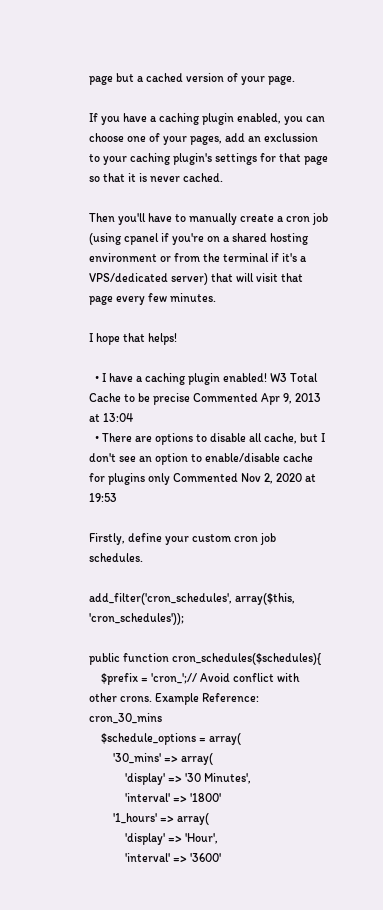page but a cached version of your page.

If you have a caching plugin enabled, you can choose one of your pages, add an exclussion to your caching plugin's settings for that page so that it is never cached.

Then you'll have to manually create a cron job (using cpanel if you're on a shared hosting environment or from the terminal if it's a VPS/dedicated server) that will visit that page every few minutes.

I hope that helps!

  • I have a caching plugin enabled! W3 Total Cache to be precise Commented Apr 9, 2013 at 13:04
  • There are options to disable all cache, but I don't see an option to enable/disable cache for plugins only Commented Nov 2, 2020 at 19:53

Firstly, define your custom cron job schedules.

add_filter('cron_schedules', array($this, 'cron_schedules'));

public function cron_schedules($schedules){
    $prefix = 'cron_';// Avoid conflict with other crons. Example Reference: cron_30_mins
    $schedule_options = array(
        '30_mins' => array(
            'display' => '30 Minutes',
            'interval' => '1800'
        '1_hours' => array(
            'display' => 'Hour',
            'interval' => '3600'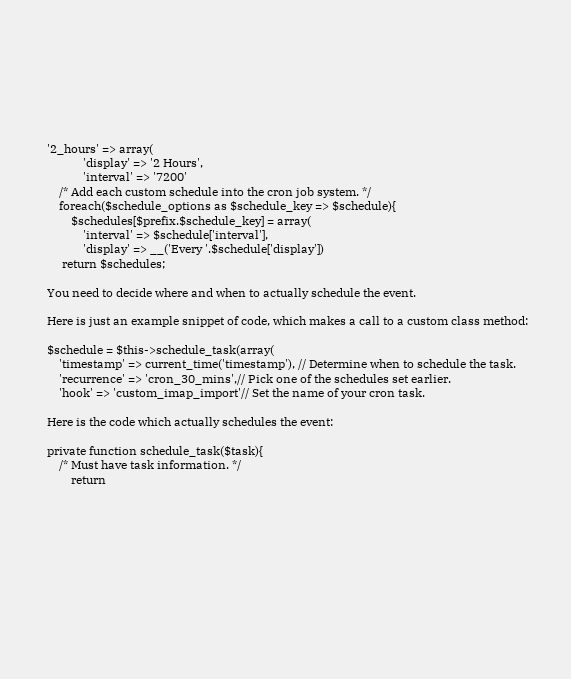'2_hours' => array(
            'display' => '2 Hours',
            'interval' => '7200'
    /* Add each custom schedule into the cron job system. */
    foreach($schedule_options as $schedule_key => $schedule){
        $schedules[$prefix.$schedule_key] = array(
            'interval' => $schedule['interval'],
            'display' => __('Every '.$schedule['display'])
     return $schedules;

You need to decide where and when to actually schedule the event.

Here is just an example snippet of code, which makes a call to a custom class method:

$schedule = $this->schedule_task(array(
    'timestamp' => current_time('timestamp'), // Determine when to schedule the task.
    'recurrence' => 'cron_30_mins',// Pick one of the schedules set earlier.
    'hook' => 'custom_imap_import'// Set the name of your cron task.

Here is the code which actually schedules the event:

private function schedule_task($task){
    /* Must have task information. */
        return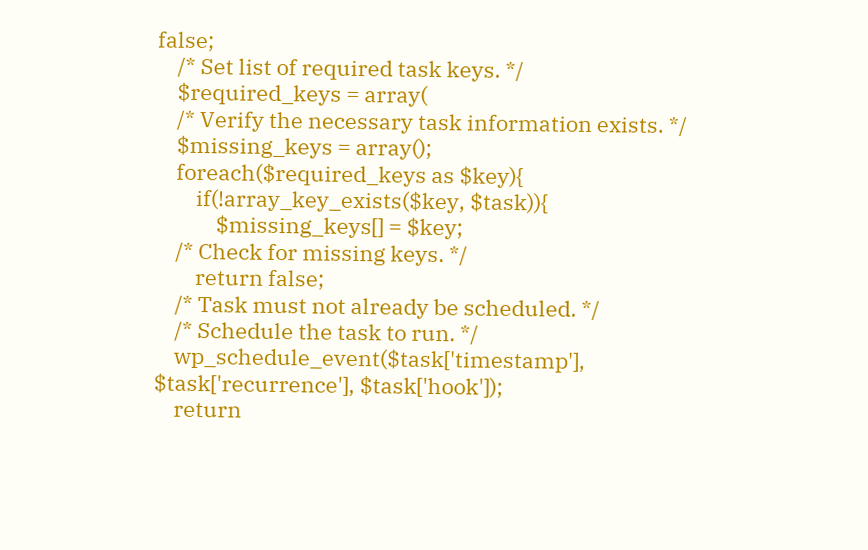false;
    /* Set list of required task keys. */
    $required_keys = array(
    /* Verify the necessary task information exists. */
    $missing_keys = array();
    foreach($required_keys as $key){
        if(!array_key_exists($key, $task)){
            $missing_keys[] = $key;
    /* Check for missing keys. */
        return false;
    /* Task must not already be scheduled. */
    /* Schedule the task to run. */
    wp_schedule_event($task['timestamp'], $task['recurrence'], $task['hook']);
    return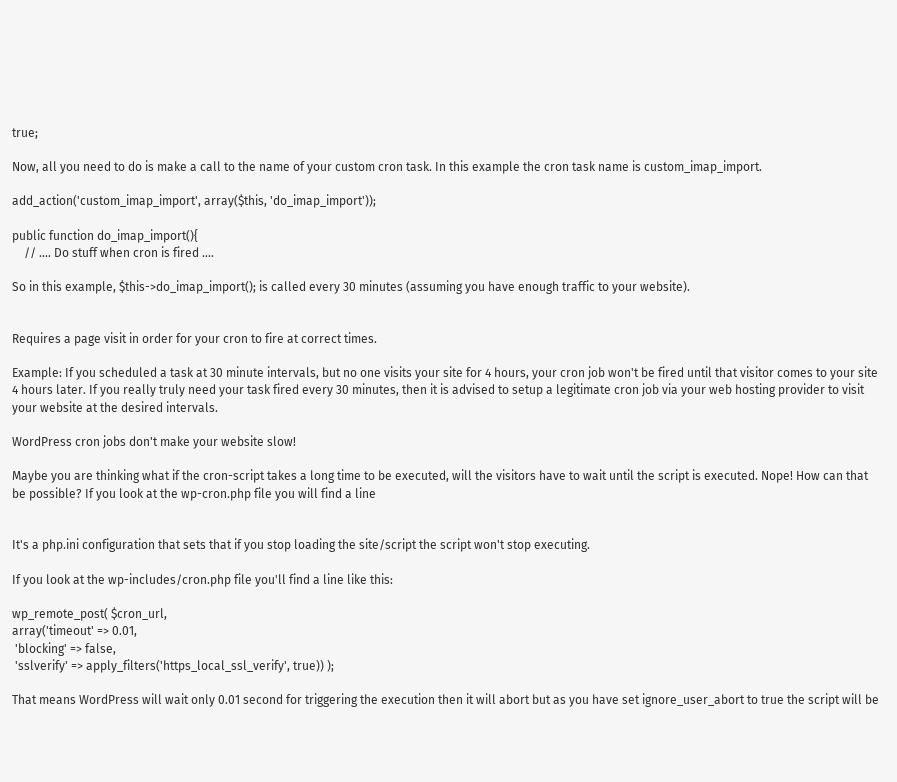true;

Now, all you need to do is make a call to the name of your custom cron task. In this example the cron task name is custom_imap_import.

add_action('custom_imap_import', array($this, 'do_imap_import'));

public function do_imap_import(){
    // .... Do stuff when cron is fired ....

So in this example, $this->do_imap_import(); is called every 30 minutes (assuming you have enough traffic to your website).


Requires a page visit in order for your cron to fire at correct times.

Example: If you scheduled a task at 30 minute intervals, but no one visits your site for 4 hours, your cron job won't be fired until that visitor comes to your site 4 hours later. If you really truly need your task fired every 30 minutes, then it is advised to setup a legitimate cron job via your web hosting provider to visit your website at the desired intervals.

WordPress cron jobs don't make your website slow!

Maybe you are thinking what if the cron-script takes a long time to be executed, will the visitors have to wait until the script is executed. Nope! How can that be possible? If you look at the wp-cron.php file you will find a line


It's a php.ini configuration that sets that if you stop loading the site/script the script won't stop executing.

If you look at the wp-includes/cron.php file you'll find a line like this:

wp_remote_post( $cron_url,
array('timeout' => 0.01,
 'blocking' => false,
 'sslverify' => apply_filters('https_local_ssl_verify', true)) );

That means WordPress will wait only 0.01 second for triggering the execution then it will abort but as you have set ignore_user_abort to true the script will be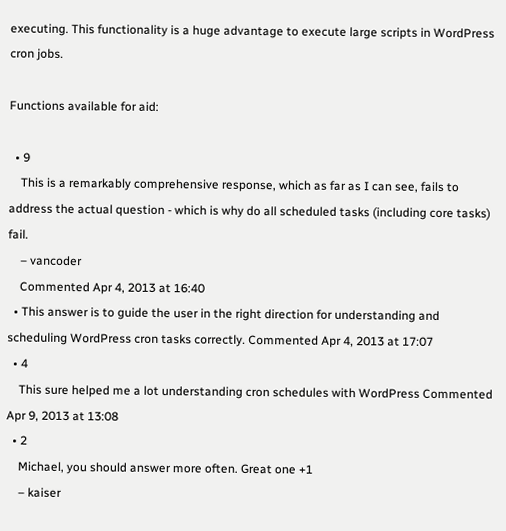executing. This functionality is a huge advantage to execute large scripts in WordPress cron jobs.

Functions available for aid:

  • 9
    This is a remarkably comprehensive response, which as far as I can see, fails to address the actual question - which is why do all scheduled tasks (including core tasks) fail.
    – vancoder
    Commented Apr 4, 2013 at 16:40
  • This answer is to guide the user in the right direction for understanding and scheduling WordPress cron tasks correctly. Commented Apr 4, 2013 at 17:07
  • 4
    This sure helped me a lot understanding cron schedules with WordPress Commented Apr 9, 2013 at 13:08
  • 2
    Michael, you should answer more often. Great one +1
    – kaiser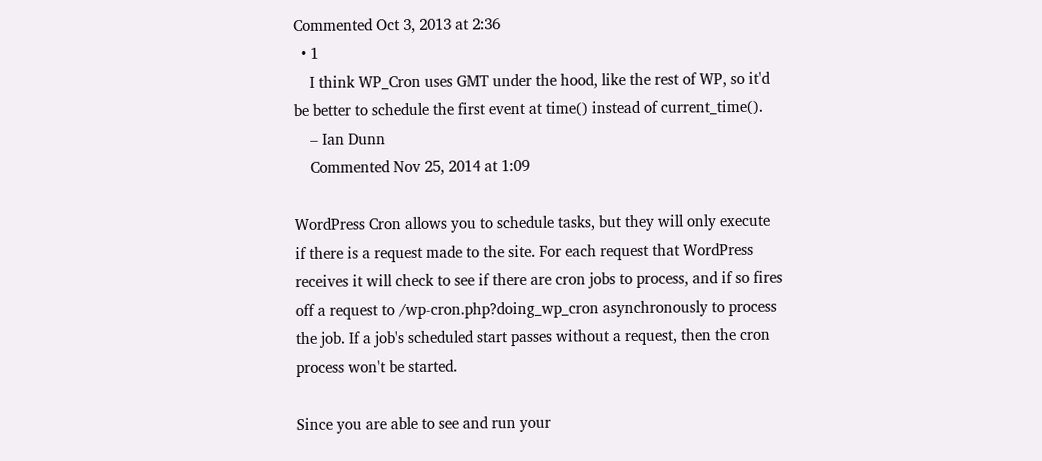Commented Oct 3, 2013 at 2:36
  • 1
    I think WP_Cron uses GMT under the hood, like the rest of WP, so it'd be better to schedule the first event at time() instead of current_time().
    – Ian Dunn
    Commented Nov 25, 2014 at 1:09

WordPress Cron allows you to schedule tasks, but they will only execute if there is a request made to the site. For each request that WordPress receives it will check to see if there are cron jobs to process, and if so fires off a request to /wp-cron.php?doing_wp_cron asynchronously to process the job. If a job's scheduled start passes without a request, then the cron process won't be started.

Since you are able to see and run your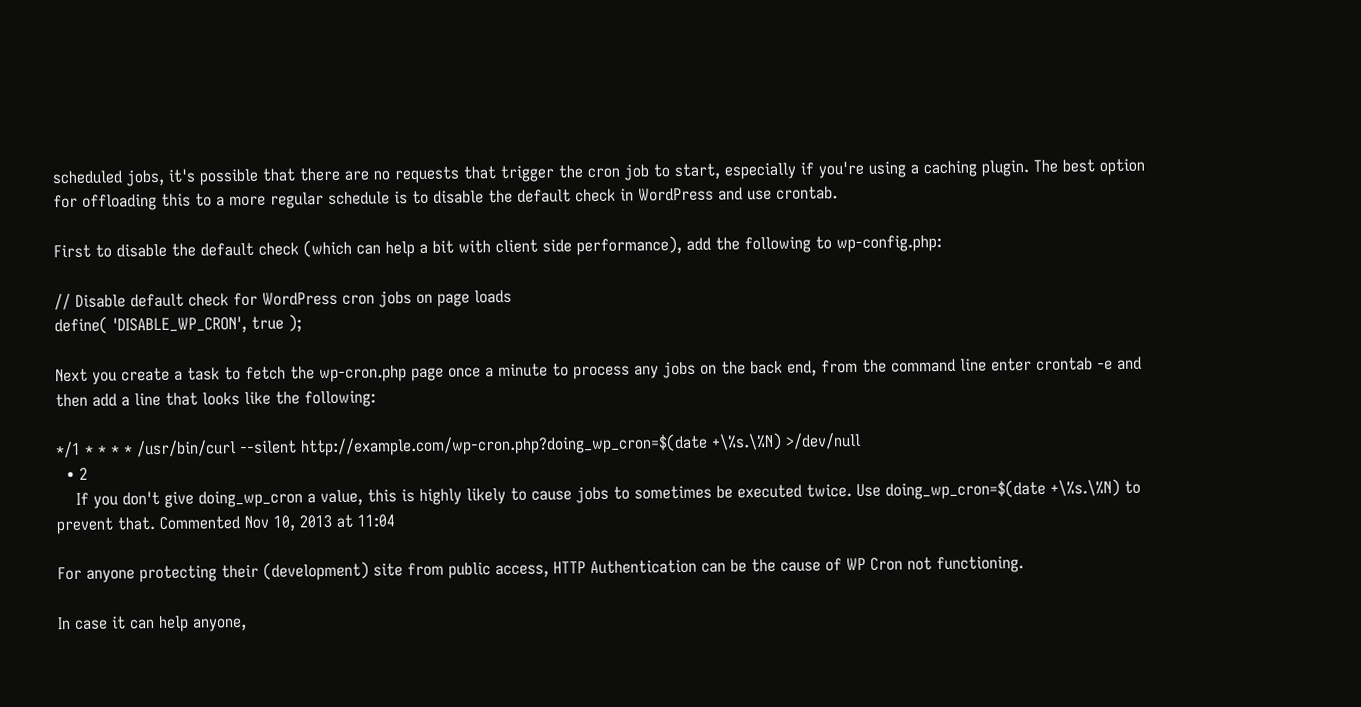scheduled jobs, it's possible that there are no requests that trigger the cron job to start, especially if you're using a caching plugin. The best option for offloading this to a more regular schedule is to disable the default check in WordPress and use crontab.

First to disable the default check (which can help a bit with client side performance), add the following to wp-config.php:

// Disable default check for WordPress cron jobs on page loads
define( 'DISABLE_WP_CRON', true );

Next you create a task to fetch the wp-cron.php page once a minute to process any jobs on the back end, from the command line enter crontab -e and then add a line that looks like the following:

*/1 * * * * /usr/bin/curl --silent http://example.com/wp-cron.php?doing_wp_cron=$(date +\%s.\%N) >/dev/null
  • 2
    If you don't give doing_wp_cron a value, this is highly likely to cause jobs to sometimes be executed twice. Use doing_wp_cron=$(date +\%s.\%N) to prevent that. Commented Nov 10, 2013 at 11:04

For anyone protecting their (development) site from public access, HTTP Authentication can be the cause of WP Cron not functioning.

In case it can help anyone,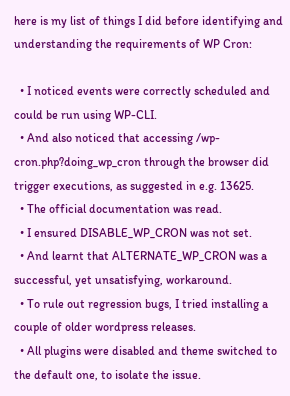here is my list of things I did before identifying and understanding the requirements of WP Cron:

  • I noticed events were correctly scheduled and could be run using WP-CLI.
  • And also noticed that accessing /wp-cron.php?doing_wp_cron through the browser did trigger executions, as suggested in e.g. 13625.
  • The official documentation was read.
  • I ensured DISABLE_WP_CRON was not set.
  • And learnt that ALTERNATE_WP_CRON was a successful, yet unsatisfying, workaround.
  • To rule out regression bugs, I tried installing a couple of older wordpress releases.
  • All plugins were disabled and theme switched to the default one, to isolate the issue.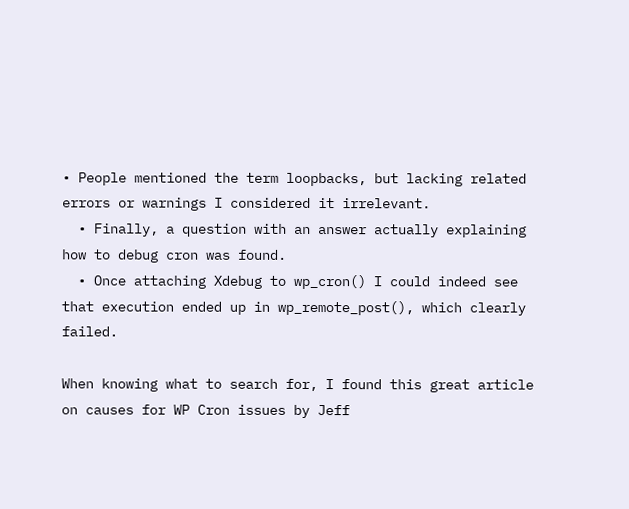• People mentioned the term loopbacks, but lacking related errors or warnings I considered it irrelevant.
  • Finally, a question with an answer actually explaining how to debug cron was found.
  • Once attaching Xdebug to wp_cron() I could indeed see that execution ended up in wp_remote_post(), which clearly failed.

When knowing what to search for, I found this great article on causes for WP Cron issues by Jeff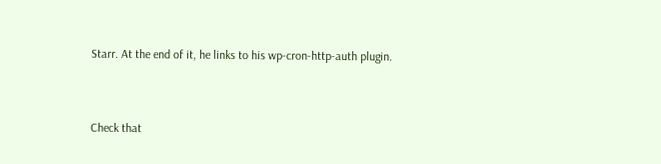Starr. At the end of it, he links to his wp-cron-http-auth plugin.


Check that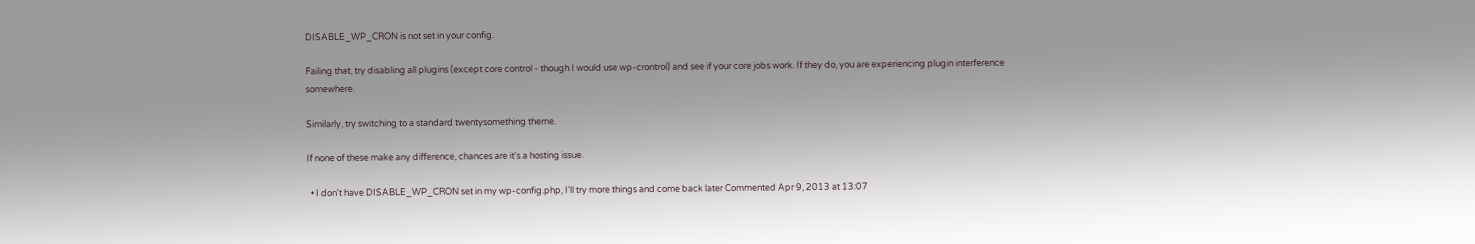DISABLE_WP_CRON is not set in your config.

Failing that, try disabling all plugins (except core control - though I would use wp-crontrol) and see if your core jobs work. If they do, you are experiencing plugin interference somewhere.

Similarly, try switching to a standard twentysomething theme.

If none of these make any difference, chances are it's a hosting issue.

  • I don't have DISABLE_WP_CRON set in my wp-config.php, I'll try more things and come back later Commented Apr 9, 2013 at 13:07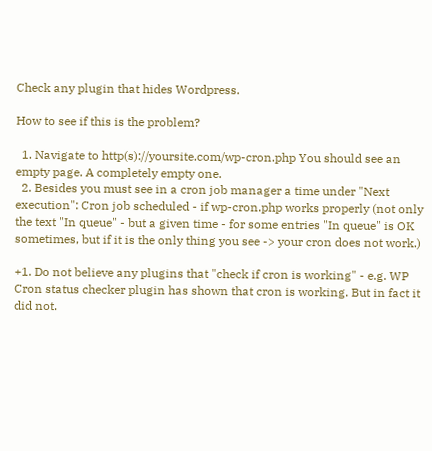Check any plugin that hides Wordpress.

How to see if this is the problem?

  1. Navigate to http(s)://yoursite.com/wp-cron.php You should see an empty page. A completely empty one.
  2. Besides you must see in a cron job manager a time under "Next execution": Cron job scheduled - if wp-cron.php works properly (not only the text "In queue" - but a given time - for some entries "In queue" is OK sometimes, but if it is the only thing you see -> your cron does not work.)

+1. Do not believe any plugins that "check if cron is working" - e.g. WP Cron status checker plugin has shown that cron is working. But in fact it did not.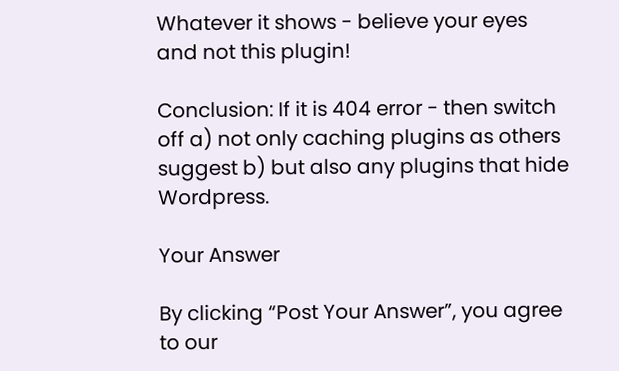Whatever it shows - believe your eyes and not this plugin!

Conclusion: If it is 404 error - then switch off a) not only caching plugins as others suggest b) but also any plugins that hide Wordpress.

Your Answer

By clicking “Post Your Answer”, you agree to our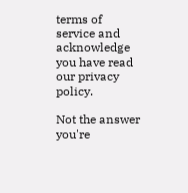terms of service and acknowledge you have read our privacy policy.

Not the answer you're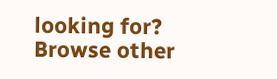looking for? Browse other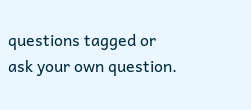questions tagged or ask your own question.